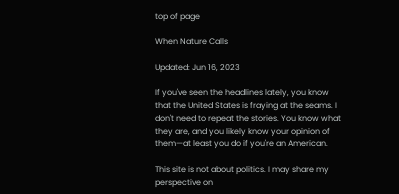top of page

When Nature Calls

Updated: Jun 16, 2023

If you've seen the headlines lately, you know that the United States is fraying at the seams. I don't need to repeat the stories. You know what they are, and you likely know your opinion of them—at least you do if you're an American.

This site is not about politics. I may share my perspective on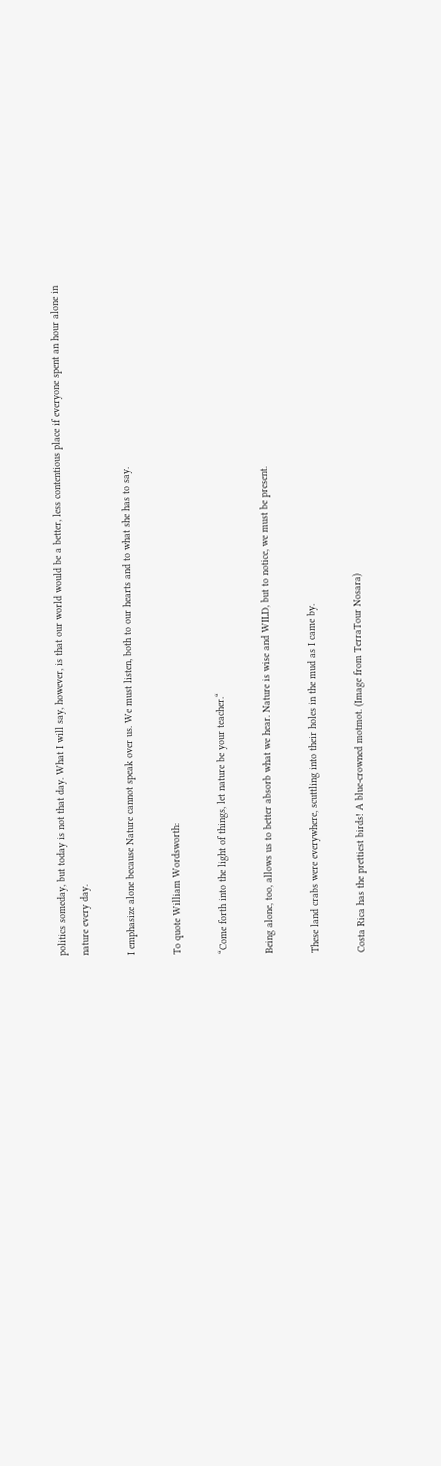politics someday, but today is not that day. What I will say, however, is that our world would be a better, less contentious place if everyone spent an hour alone in nature every day.

I emphasize alone because Nature cannot speak over us. We must listen, both to our hearts and to what she has to say.

To quote William Wordsworth:

“Come forth into the light of things, let nature be your teacher.“

Being alone, too, allows us to better absorb what we hear. Nature is wise and WILD, but to notice, we must be present.

These land crabs were everywhere, scuttling into their holes in the mud as I came by.

Costa Rica has the prettiest birds! A blue-crowned motmot. (Image from TerraTour Nosara)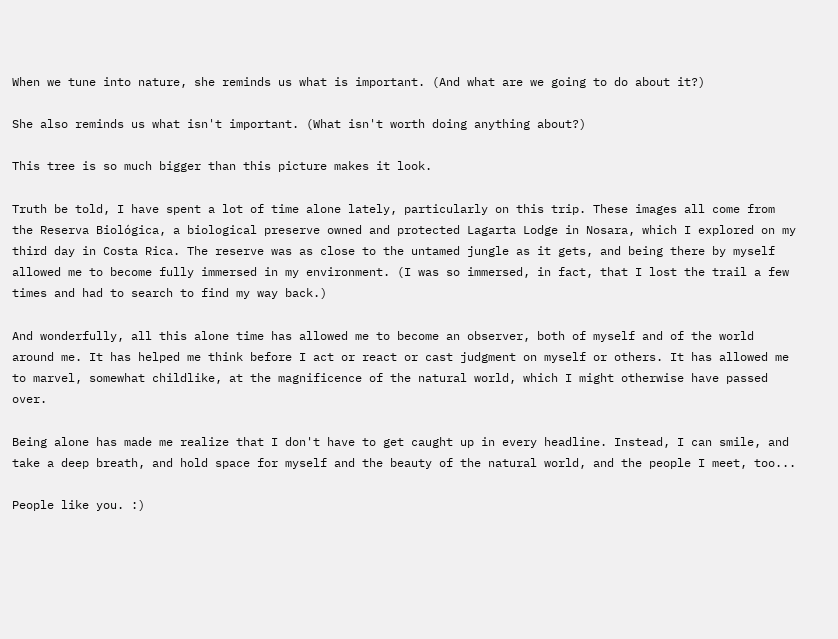When we tune into nature, she reminds us what is important. (And what are we going to do about it?)

She also reminds us what isn't important. (What isn't worth doing anything about?)

This tree is so much bigger than this picture makes it look.

Truth be told, I have spent a lot of time alone lately, particularly on this trip. These images all come from the Reserva Biológica, a biological preserve owned and protected Lagarta Lodge in Nosara, which I explored on my third day in Costa Rica. The reserve was as close to the untamed jungle as it gets, and being there by myself allowed me to become fully immersed in my environment. (I was so immersed, in fact, that I lost the trail a few times and had to search to find my way back.)

And wonderfully, all this alone time has allowed me to become an observer, both of myself and of the world around me. It has helped me think before I act or react or cast judgment on myself or others. It has allowed me to marvel, somewhat childlike, at the magnificence of the natural world, which I might otherwise have passed over.

Being alone has made me realize that I don't have to get caught up in every headline. Instead, I can smile, and take a deep breath, and hold space for myself and the beauty of the natural world, and the people I meet, too...

People like you. :)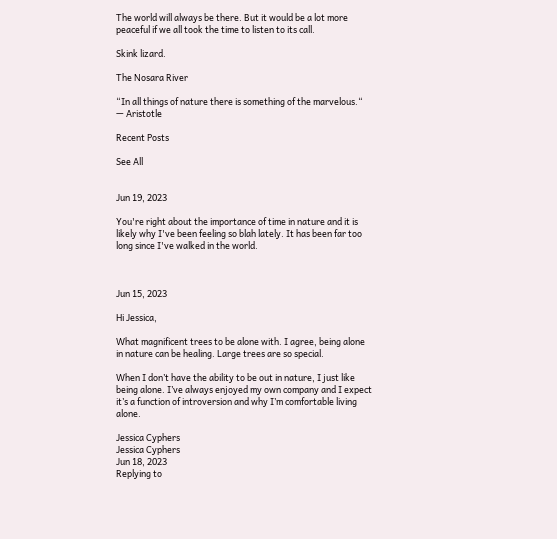The world will always be there. But it would be a lot more peaceful if we all took the time to listen to its call.

Skink lizard.

The Nosara River

“In all things of nature there is something of the marvelous.“ — Aristotle

Recent Posts

See All


Jun 19, 2023

You're right about the importance of time in nature and it is likely why I've been feeling so blah lately. It has been far too long since I've walked in the world.



Jun 15, 2023

Hi Jessica,

What magnificent trees to be alone with. I agree, being alone in nature can be healing. Large trees are so special.

When I don’t have the ability to be out in nature, I just like being alone. I’ve always enjoyed my own company and I expect it’s a function of introversion and why I’m comfortable living alone.

Jessica Cyphers
Jessica Cyphers
Jun 18, 2023
Replying to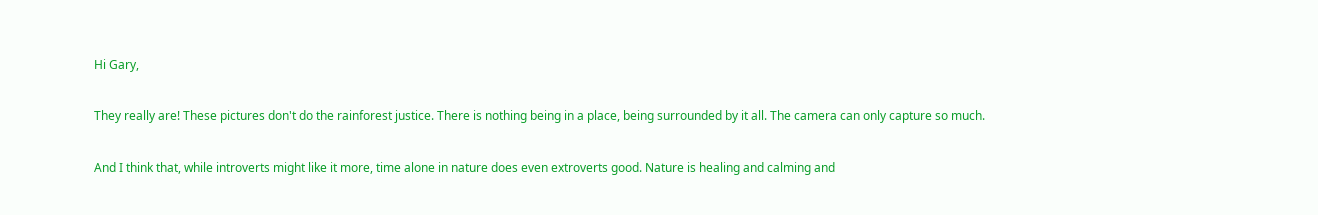Hi Gary,

They really are! These pictures don't do the rainforest justice. There is nothing being in a place, being surrounded by it all. The camera can only capture so much.

And I think that, while introverts might like it more, time alone in nature does even extroverts good. Nature is healing and calming and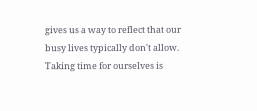gives us a way to reflect that our busy lives typically don't allow. Taking time for ourselves is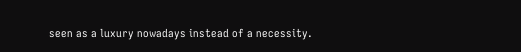seen as a luxury nowadays instead of a necessity.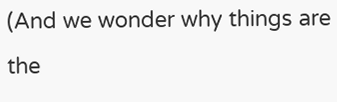(And we wonder why things are the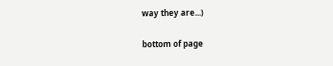way they are...)

bottom of page